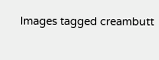Images tagged creambutt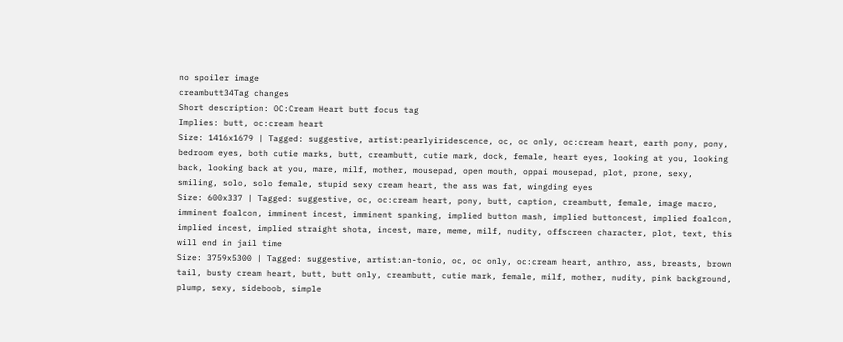no spoiler image
creambutt34Tag changes
Short description: OC:Cream Heart butt focus tag
Implies: butt, oc:cream heart
Size: 1416x1679 | Tagged: suggestive, artist:pearlyiridescence, oc, oc only, oc:cream heart, earth pony, pony, bedroom eyes, both cutie marks, butt, creambutt, cutie mark, dock, female, heart eyes, looking at you, looking back, looking back at you, mare, milf, mother, mousepad, open mouth, oppai mousepad, plot, prone, sexy, smiling, solo, solo female, stupid sexy cream heart, the ass was fat, wingding eyes
Size: 600x337 | Tagged: suggestive, oc, oc:cream heart, pony, butt, caption, creambutt, female, image macro, imminent foalcon, imminent incest, imminent spanking, implied button mash, implied buttoncest, implied foalcon, implied incest, implied straight shota, incest, mare, meme, milf, nudity, offscreen character, plot, text, this will end in jail time
Size: 3759x5300 | Tagged: suggestive, artist:an-tonio, oc, oc only, oc:cream heart, anthro, ass, breasts, brown tail, busty cream heart, butt, butt only, creambutt, cutie mark, female, milf, mother, nudity, pink background, plump, sexy, sideboob, simple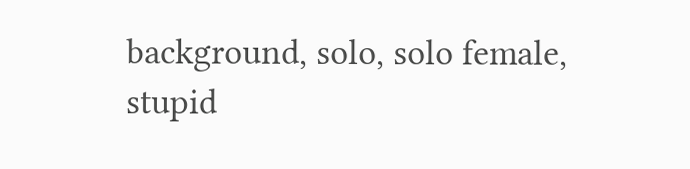background, solo, solo female, stupid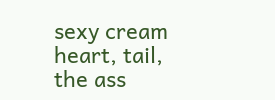sexy cream heart, tail, the ass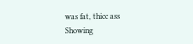was fat, thicc ass
Showing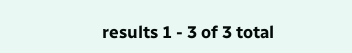results 1 - 3 of 3 total